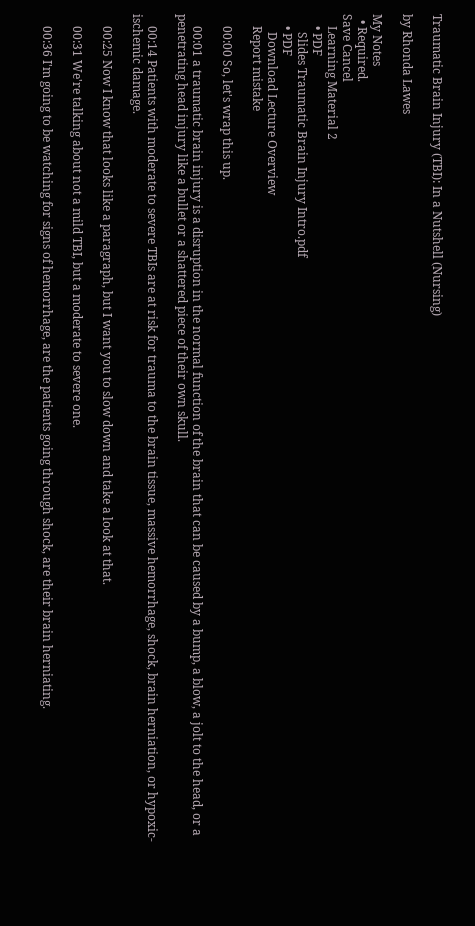Traumatic Brain Injury (TBI): In a Nutshell (Nursing)

by Rhonda Lawes

My Notes
  • Required.
Save Cancel
    Learning Material 2
    • PDF
      Slides Traumatic Brain Injury Intro.pdf
    • PDF
      Download Lecture Overview
    Report mistake

    00:00 So, let's wrap this up.

    00:01 a traumatic brain injury is a disruption in the normal function of the brain that can be caused by a bump, a blow, a jolt to the head, or a penetrating head injury like a bullet or a shattered piece of their own skull.

    00:14 Patients with moderate to severe TBIs are at risk for trauma to the brain tissue, massive hemorrhage, shock, brain herniation, or hypoxic-ischemic damage.

    00:25 Now I know that looks like a paragraph, but I want you to slow down and take a look at that.

    00:31 We're talking about not a mild TBI, but a moderate to severe one.

    00:36 I'm going to be watching for signs of hemorrhage, are the patients going through shock, are their brain herniating.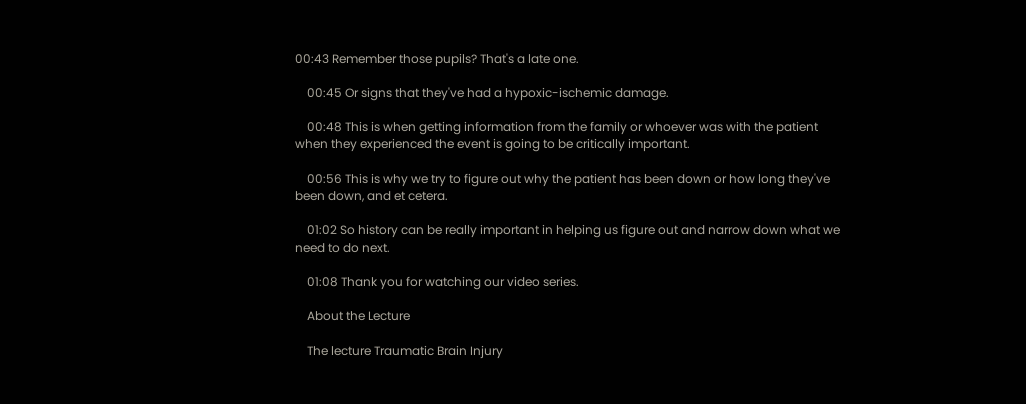00:43 Remember those pupils? That's a late one.

    00:45 Or signs that they've had a hypoxic-ischemic damage.

    00:48 This is when getting information from the family or whoever was with the patient when they experienced the event is going to be critically important.

    00:56 This is why we try to figure out why the patient has been down or how long they've been down, and et cetera.

    01:02 So history can be really important in helping us figure out and narrow down what we need to do next.

    01:08 Thank you for watching our video series.

    About the Lecture

    The lecture Traumatic Brain Injury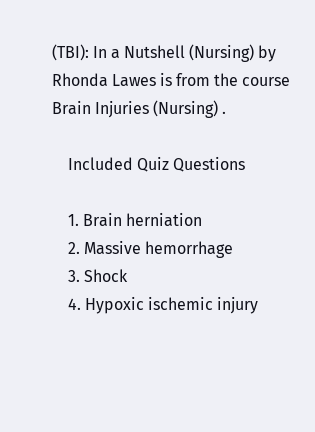(TBI): In a Nutshell (Nursing) by Rhonda Lawes is from the course Brain Injuries (Nursing) .

    Included Quiz Questions

    1. Brain herniation
    2. Massive hemorrhage
    3. Shock
    4. Hypoxic ischemic injury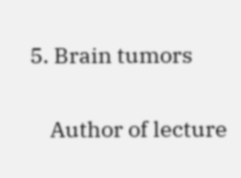5. Brain tumors

    Author of lecture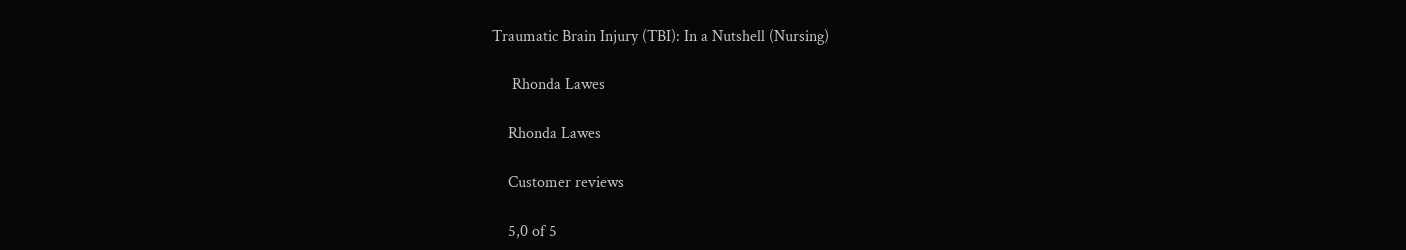Traumatic Brain Injury (TBI): In a Nutshell (Nursing)

     Rhonda Lawes

    Rhonda Lawes

    Customer reviews

    5,0 of 5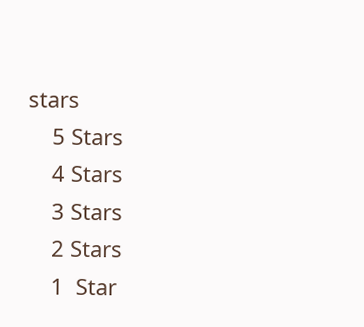stars
    5 Stars
    4 Stars
    3 Stars
    2 Stars
    1  Star